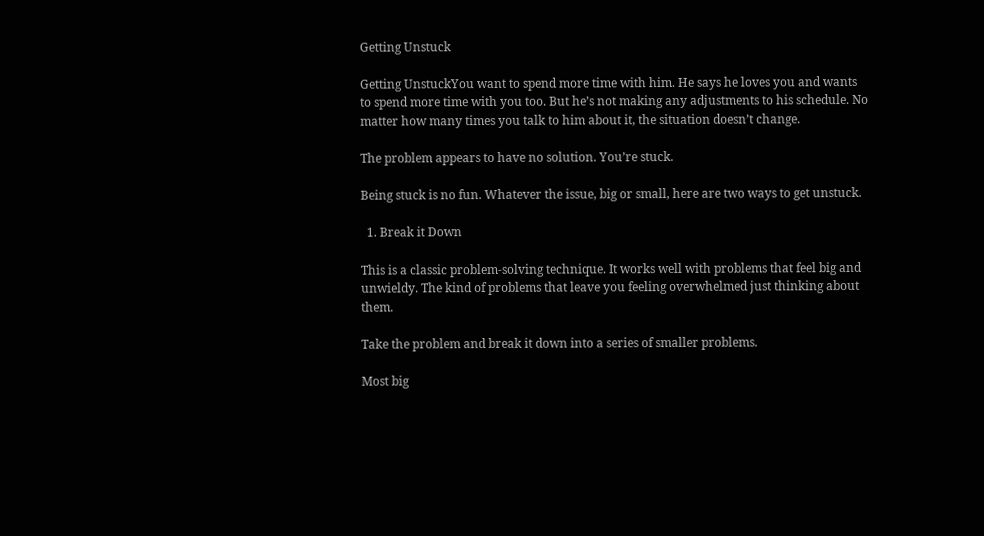Getting Unstuck

Getting UnstuckYou want to spend more time with him. He says he loves you and wants to spend more time with you too. But he’s not making any adjustments to his schedule. No matter how many times you talk to him about it, the situation doesn’t change.

The problem appears to have no solution. You’re stuck.

Being stuck is no fun. Whatever the issue, big or small, here are two ways to get unstuck.

  1. Break it Down

This is a classic problem-solving technique. It works well with problems that feel big and unwieldy. The kind of problems that leave you feeling overwhelmed just thinking about them.

Take the problem and break it down into a series of smaller problems.

Most big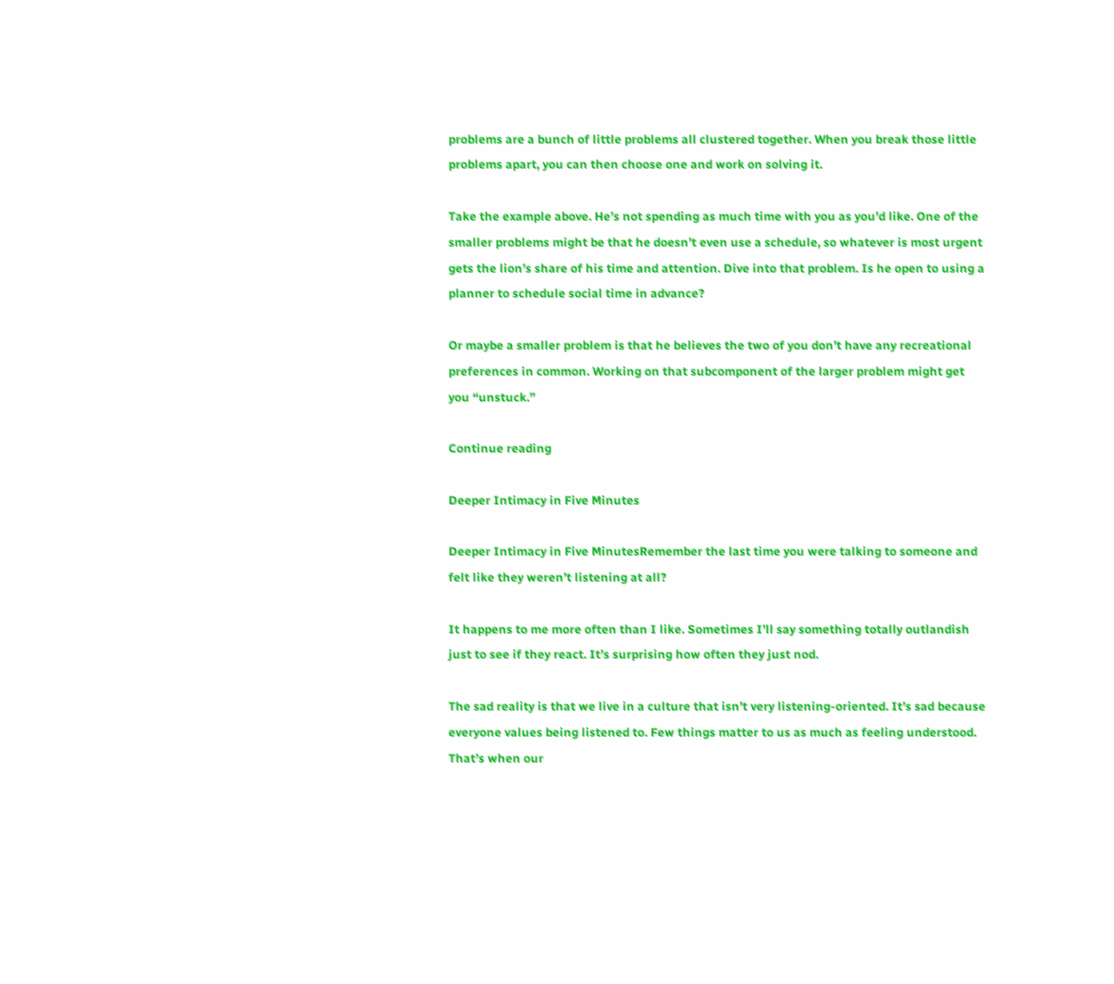problems are a bunch of little problems all clustered together. When you break those little problems apart, you can then choose one and work on solving it.

Take the example above. He’s not spending as much time with you as you’d like. One of the smaller problems might be that he doesn’t even use a schedule, so whatever is most urgent gets the lion’s share of his time and attention. Dive into that problem. Is he open to using a planner to schedule social time in advance?

Or maybe a smaller problem is that he believes the two of you don’t have any recreational preferences in common. Working on that subcomponent of the larger problem might get you “unstuck.”

Continue reading

Deeper Intimacy in Five Minutes

Deeper Intimacy in Five MinutesRemember the last time you were talking to someone and felt like they weren’t listening at all?

It happens to me more often than I like. Sometimes I’ll say something totally outlandish just to see if they react. It’s surprising how often they just nod.

The sad reality is that we live in a culture that isn’t very listening-oriented. It’s sad because everyone values being listened to. Few things matter to us as much as feeling understood. That’s when our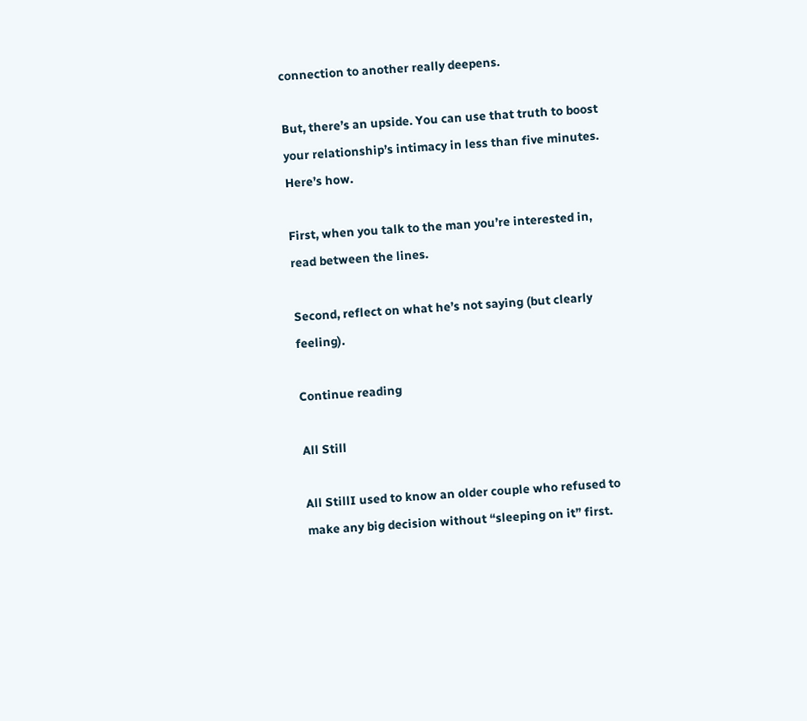connection to another really deepens.

But, there’s an upside. You can use that truth to boost your relationship’s intimacy in less than five minutes. Here’s how.

First, when you talk to the man you’re interested in, read between the lines.

Second, reflect on what he’s not saying (but clearly feeling).

Continue reading

All Still

All StillI used to know an older couple who refused to make any big decision without “sleeping on it” first.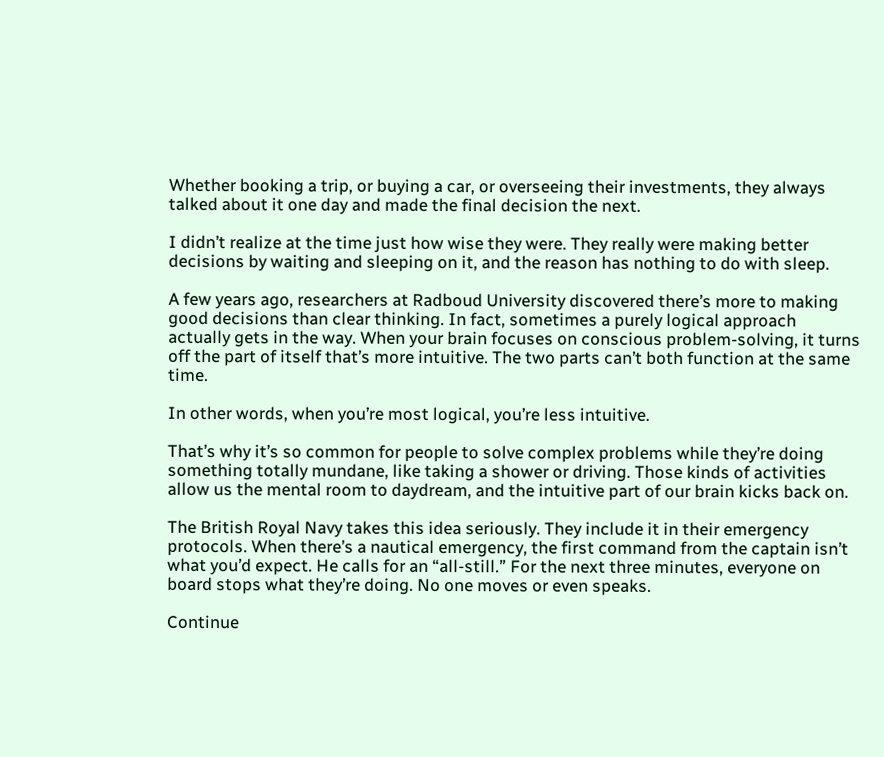Whether booking a trip, or buying a car, or overseeing their investments, they always talked about it one day and made the final decision the next.

I didn’t realize at the time just how wise they were. They really were making better decisions by waiting and sleeping on it, and the reason has nothing to do with sleep.

A few years ago, researchers at Radboud University discovered there’s more to making good decisions than clear thinking. In fact, sometimes a purely logical approach actually gets in the way. When your brain focuses on conscious problem-solving, it turns off the part of itself that’s more intuitive. The two parts can’t both function at the same time.

In other words, when you’re most logical, you’re less intuitive.

That’s why it’s so common for people to solve complex problems while they’re doing something totally mundane, like taking a shower or driving. Those kinds of activities allow us the mental room to daydream, and the intuitive part of our brain kicks back on.

The British Royal Navy takes this idea seriously. They include it in their emergency protocols. When there’s a nautical emergency, the first command from the captain isn’t what you’d expect. He calls for an “all-still.” For the next three minutes, everyone on board stops what they’re doing. No one moves or even speaks.

Continue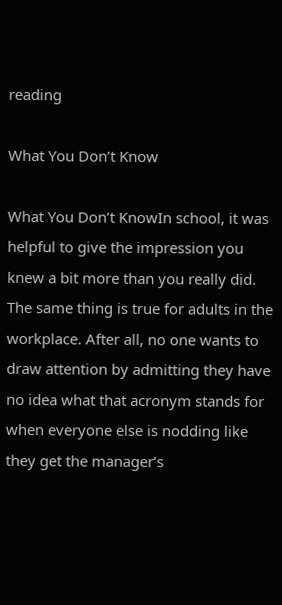reading

What You Don’t Know

What You Don’t KnowIn school, it was helpful to give the impression you knew a bit more than you really did. The same thing is true for adults in the workplace. After all, no one wants to draw attention by admitting they have no idea what that acronym stands for when everyone else is nodding like they get the manager’s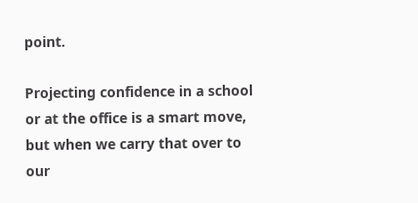point.

Projecting confidence in a school or at the office is a smart move, but when we carry that over to our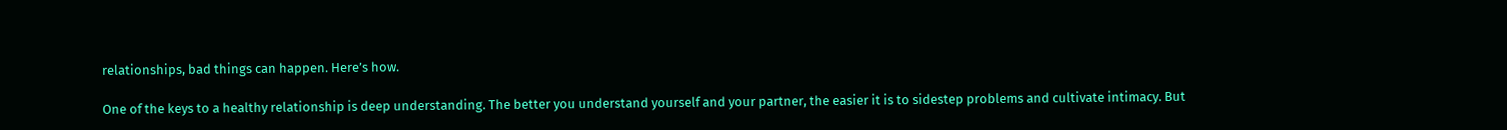relationships, bad things can happen. Here’s how.

One of the keys to a healthy relationship is deep understanding. The better you understand yourself and your partner, the easier it is to sidestep problems and cultivate intimacy. But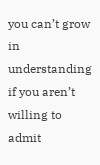you can’t grow in understanding if you aren’t willing to admit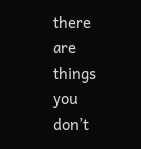there are things you don’t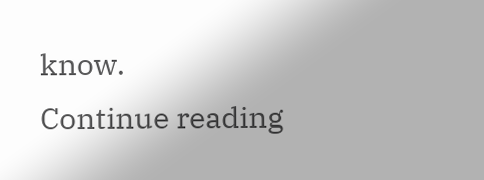know.
Continue reading